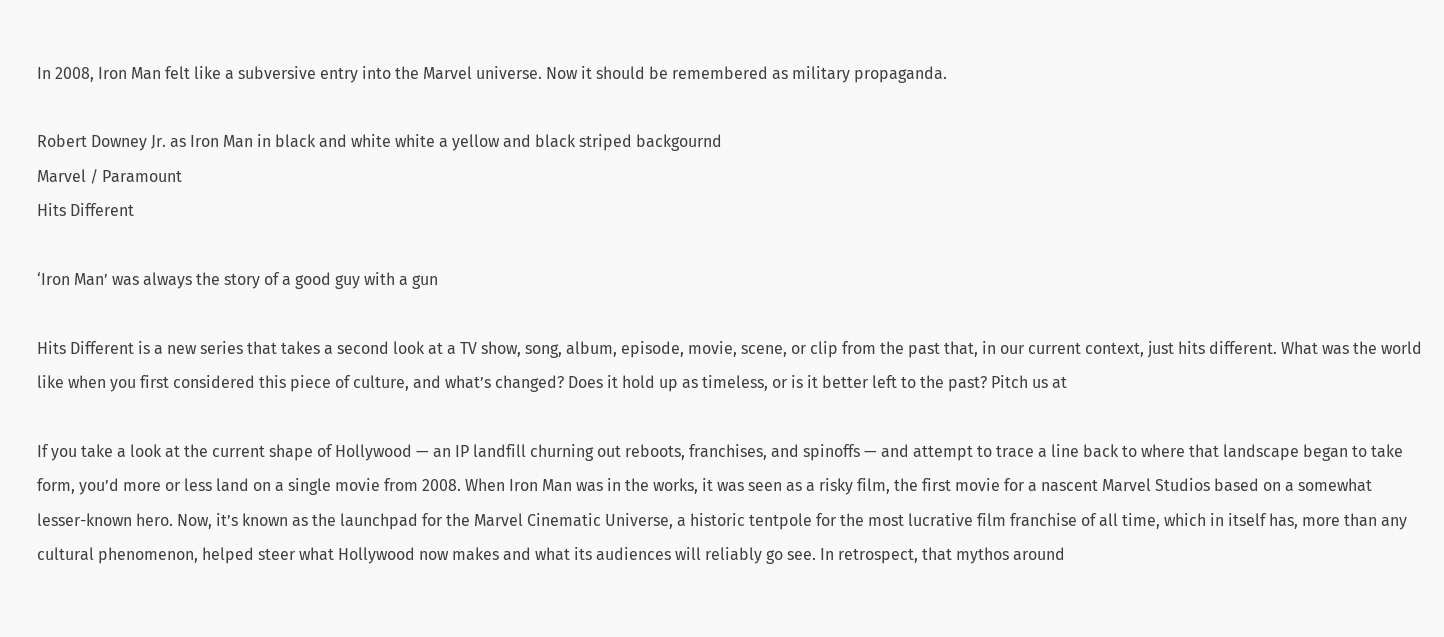In 2008, Iron Man felt like a subversive entry into the Marvel universe. Now it should be remembered as military propaganda.

Robert Downey Jr. as Iron Man in black and white white a yellow and black striped backgournd
Marvel / Paramount
Hits Different

‘Iron Man’ was always the story of a good guy with a gun

Hits Different is a new series that takes a second look at a TV show, song, album, episode, movie, scene, or clip from the past that, in our current context, just hits different. What was the world like when you first considered this piece of culture, and what’s changed? Does it hold up as timeless, or is it better left to the past? Pitch us at

If you take a look at the current shape of Hollywood — an IP landfill churning out reboots, franchises, and spinoffs — and attempt to trace a line back to where that landscape began to take form, you’d more or less land on a single movie from 2008. When Iron Man was in the works, it was seen as a risky film, the first movie for a nascent Marvel Studios based on a somewhat lesser-known hero. Now, it’s known as the launchpad for the Marvel Cinematic Universe, a historic tentpole for the most lucrative film franchise of all time, which in itself has, more than any cultural phenomenon, helped steer what Hollywood now makes and what its audiences will reliably go see. In retrospect, that mythos around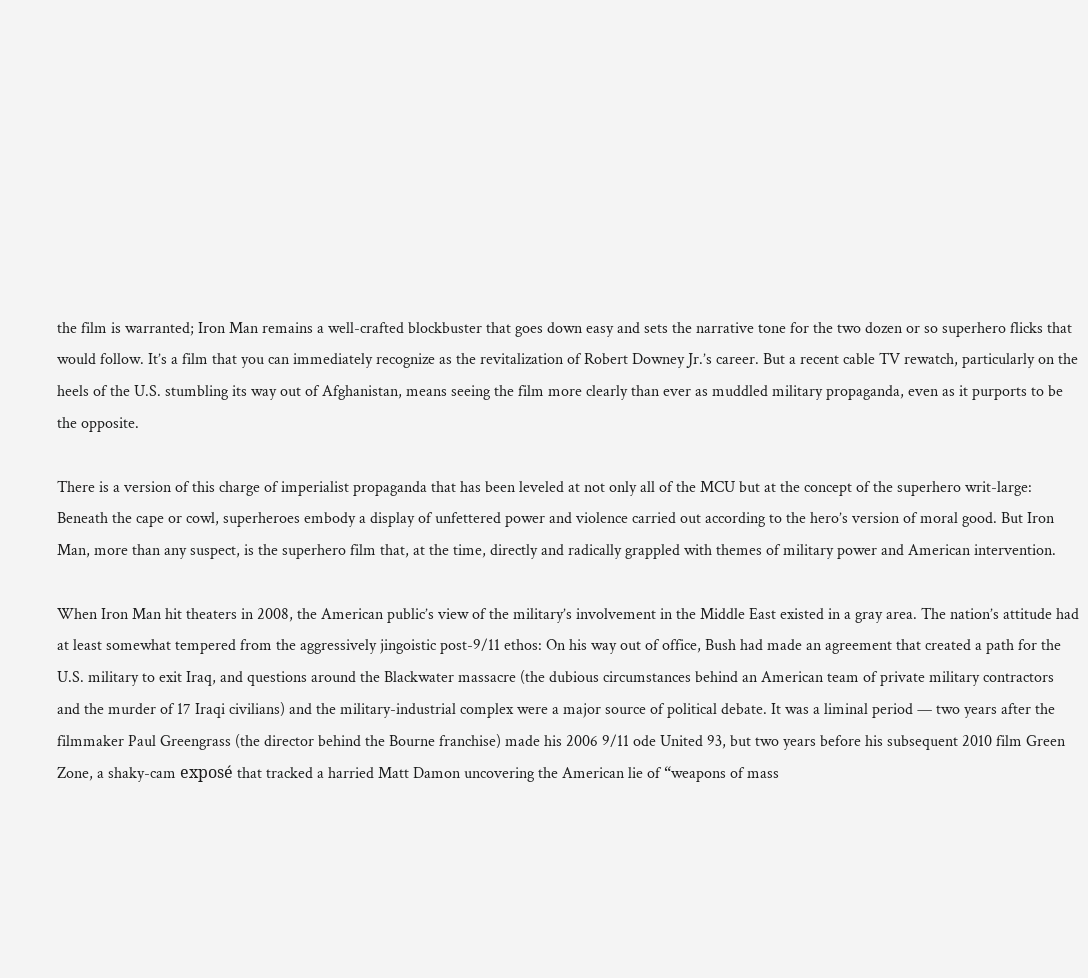the film is warranted; Iron Man remains a well-crafted blockbuster that goes down easy and sets the narrative tone for the two dozen or so superhero flicks that would follow. It’s a film that you can immediately recognize as the revitalization of Robert Downey Jr.’s career. But a recent cable TV rewatch, particularly on the heels of the U.S. stumbling its way out of Afghanistan, means seeing the film more clearly than ever as muddled military propaganda, even as it purports to be the opposite.

There is a version of this charge of imperialist propaganda that has been leveled at not only all of the MCU but at the concept of the superhero writ-large: Beneath the cape or cowl, superheroes embody a display of unfettered power and violence carried out according to the hero’s version of moral good. But Iron Man, more than any suspect, is the superhero film that, at the time, directly and radically grappled with themes of military power and American intervention.

When Iron Man hit theaters in 2008, the American public’s view of the military’s involvement in the Middle East existed in a gray area. The nation’s attitude had at least somewhat tempered from the aggressively jingoistic post-9/11 ethos: On his way out of office, Bush had made an agreement that created a path for the U.S. military to exit Iraq, and questions around the Blackwater massacre (the dubious circumstances behind an American team of private military contractors and the murder of 17 Iraqi civilians) and the military-industrial complex were a major source of political debate. It was a liminal period — two years after the filmmaker Paul Greengrass (the director behind the Bourne franchise) made his 2006 9/11 ode United 93, but two years before his subsequent 2010 film Green Zone, a shaky-cam exposé that tracked a harried Matt Damon uncovering the American lie of “weapons of mass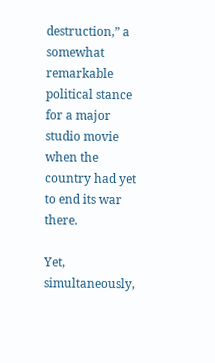destruction,” a somewhat remarkable political stance for a major studio movie when the country had yet to end its war there.

Yet, simultaneously,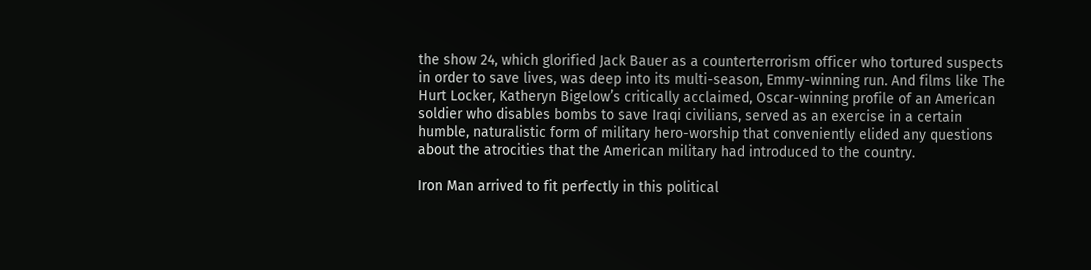the show 24, which glorified Jack Bauer as a counterterrorism officer who tortured suspects in order to save lives, was deep into its multi-season, Emmy-winning run. And films like The Hurt Locker, Katheryn Bigelow’s critically acclaimed, Oscar-winning profile of an American soldier who disables bombs to save Iraqi civilians, served as an exercise in a certain humble, naturalistic form of military hero-worship that conveniently elided any questions about the atrocities that the American military had introduced to the country.

Iron Man arrived to fit perfectly in this political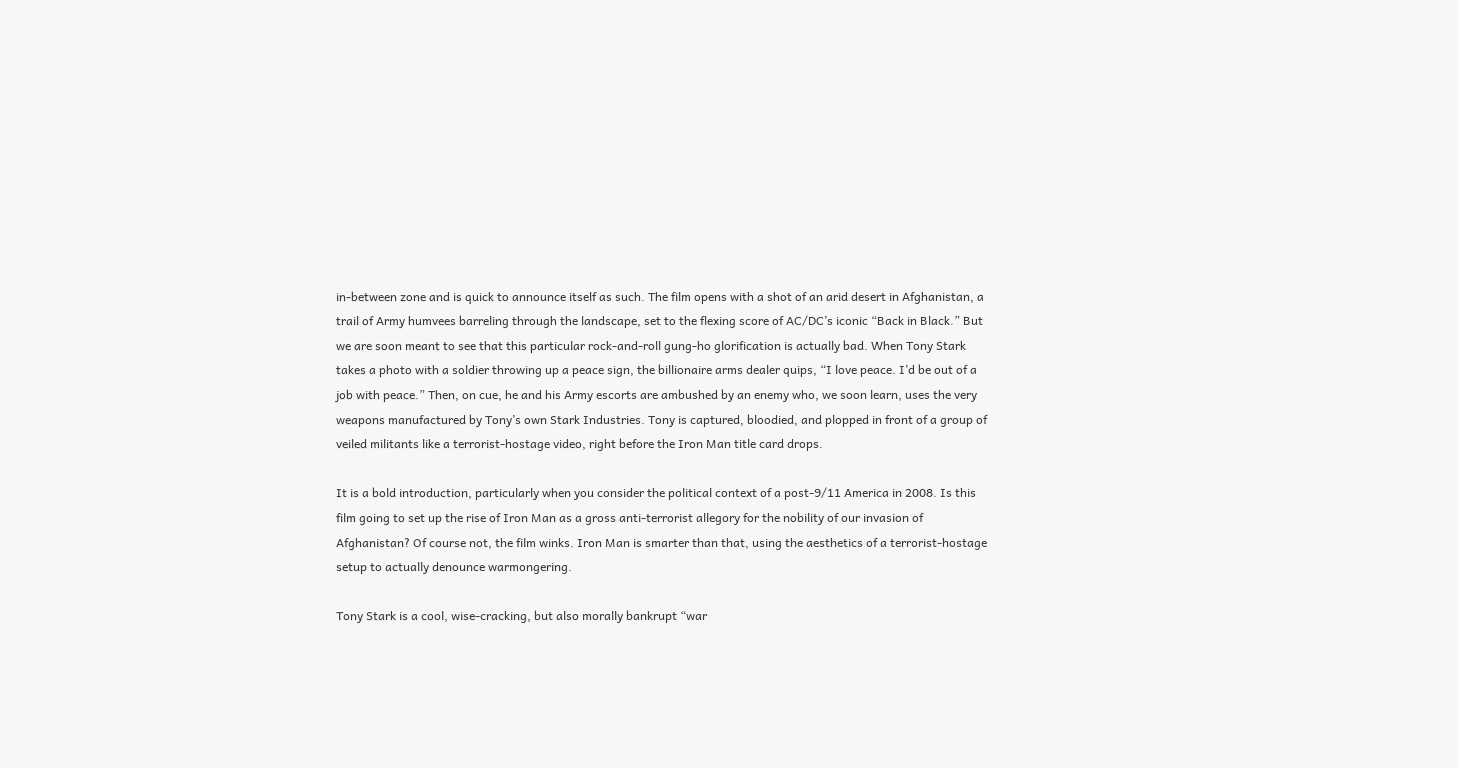in-between zone and is quick to announce itself as such. The film opens with a shot of an arid desert in Afghanistan, a trail of Army humvees barreling through the landscape, set to the flexing score of AC/DC’s iconic “Back in Black.” But we are soon meant to see that this particular rock-and-roll gung-ho glorification is actually bad. When Tony Stark takes a photo with a soldier throwing up a peace sign, the billionaire arms dealer quips, “I love peace. I’d be out of a job with peace.” Then, on cue, he and his Army escorts are ambushed by an enemy who, we soon learn, uses the very weapons manufactured by Tony’s own Stark Industries. Tony is captured, bloodied, and plopped in front of a group of veiled militants like a terrorist-hostage video, right before the Iron Man title card drops.

It is a bold introduction, particularly when you consider the political context of a post-9/11 America in 2008. Is this film going to set up the rise of Iron Man as a gross anti-terrorist allegory for the nobility of our invasion of Afghanistan? Of course not, the film winks. Iron Man is smarter than that, using the aesthetics of a terrorist-hostage setup to actually denounce warmongering.

Tony Stark is a cool, wise-cracking, but also morally bankrupt “war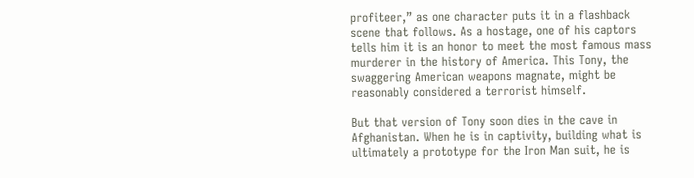profiteer,” as one character puts it in a flashback scene that follows. As a hostage, one of his captors tells him it is an honor to meet the most famous mass murderer in the history of America. This Tony, the swaggering American weapons magnate, might be reasonably considered a terrorist himself.

But that version of Tony soon dies in the cave in Afghanistan. When he is in captivity, building what is ultimately a prototype for the Iron Man suit, he is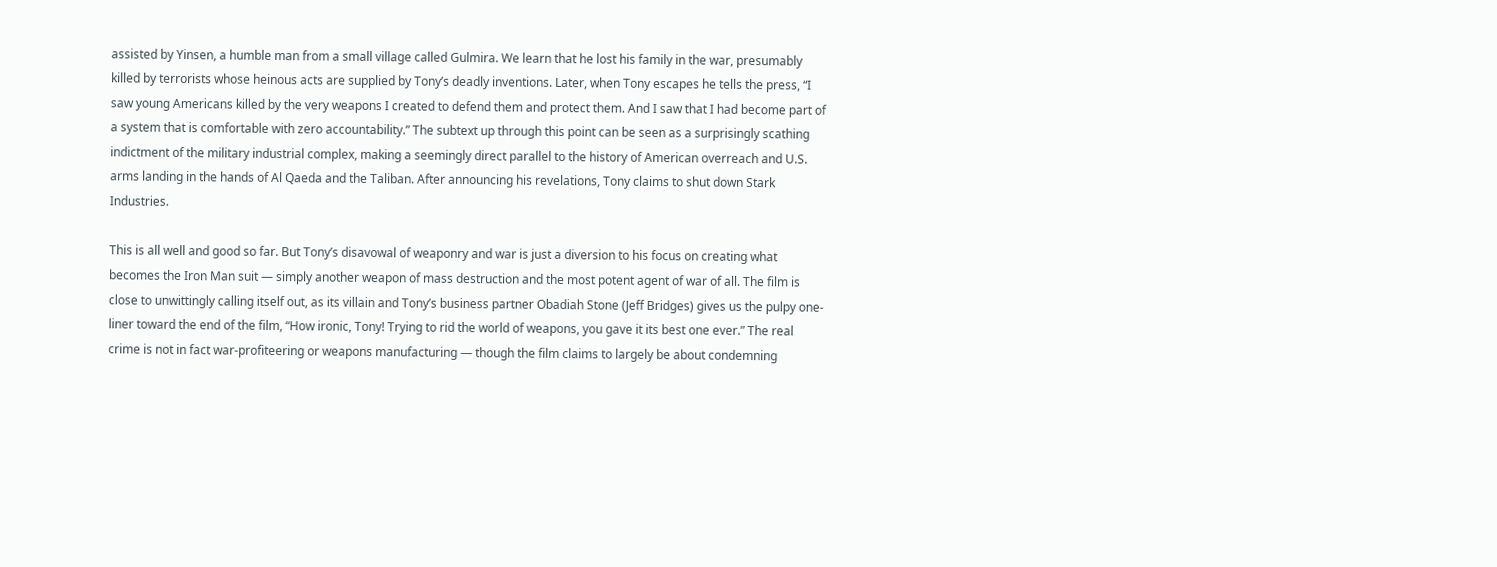assisted by Yinsen, a humble man from a small village called Gulmira. We learn that he lost his family in the war, presumably killed by terrorists whose heinous acts are supplied by Tony’s deadly inventions. Later, when Tony escapes he tells the press, “I saw young Americans killed by the very weapons I created to defend them and protect them. And I saw that I had become part of a system that is comfortable with zero accountability.” The subtext up through this point can be seen as a surprisingly scathing indictment of the military industrial complex, making a seemingly direct parallel to the history of American overreach and U.S. arms landing in the hands of Al Qaeda and the Taliban. After announcing his revelations, Tony claims to shut down Stark Industries.

This is all well and good so far. But Tony’s disavowal of weaponry and war is just a diversion to his focus on creating what becomes the Iron Man suit — simply another weapon of mass destruction and the most potent agent of war of all. The film is close to unwittingly calling itself out, as its villain and Tony’s business partner Obadiah Stone (Jeff Bridges) gives us the pulpy one-liner toward the end of the film, “How ironic, Tony! Trying to rid the world of weapons, you gave it its best one ever.” The real crime is not in fact war-profiteering or weapons manufacturing — though the film claims to largely be about condemning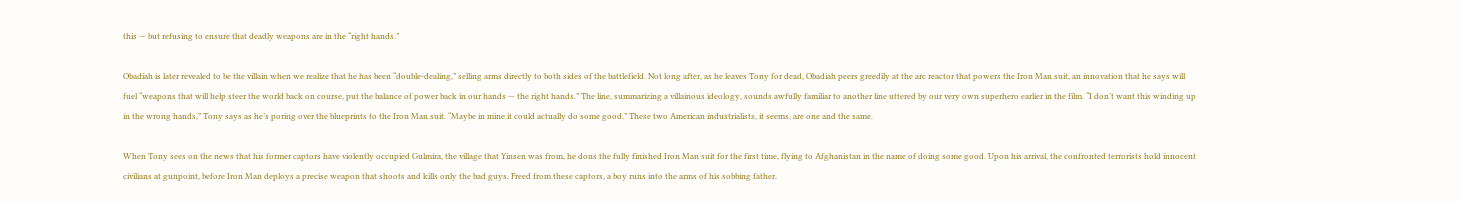this — but refusing to ensure that deadly weapons are in the “right hands.”

Obadiah is later revealed to be the villain when we realize that he has been “double-dealing,” selling arms directly to both sides of the battlefield. Not long after, as he leaves Tony for dead, Obadiah peers greedily at the arc reactor that powers the Iron Man suit, an innovation that he says will fuel “weapons that will help steer the world back on course, put the balance of power back in our hands — the right hands.” The line, summarizing a villainous ideology, sounds awfully familiar to another line uttered by our very own superhero earlier in the film. “I don’t want this winding up in the wrong hands,” Tony says as he’s poring over the blueprints to the Iron Man suit. “Maybe in mine it could actually do some good.” These two American industrialists, it seems, are one and the same.

When Tony sees on the news that his former captors have violently occupied Gulmira, the village that Yinsen was from, he dons the fully finished Iron Man suit for the first time, flying to Afghanistan in the name of doing some good. Upon his arrival, the confronted terrorists hold innocent civilians at gunpoint, before Iron Man deploys a precise weapon that shoots and kills only the bad guys. Freed from these captors, a boy runs into the arms of his sobbing father.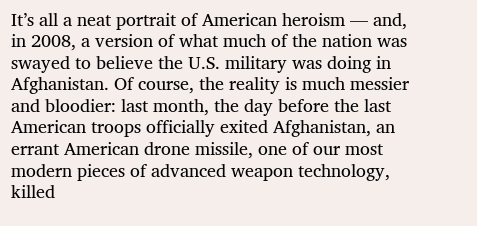It’s all a neat portrait of American heroism — and, in 2008, a version of what much of the nation was swayed to believe the U.S. military was doing in Afghanistan. Of course, the reality is much messier and bloodier: last month, the day before the last American troops officially exited Afghanistan, an errant American drone missile, one of our most modern pieces of advanced weapon technology, killed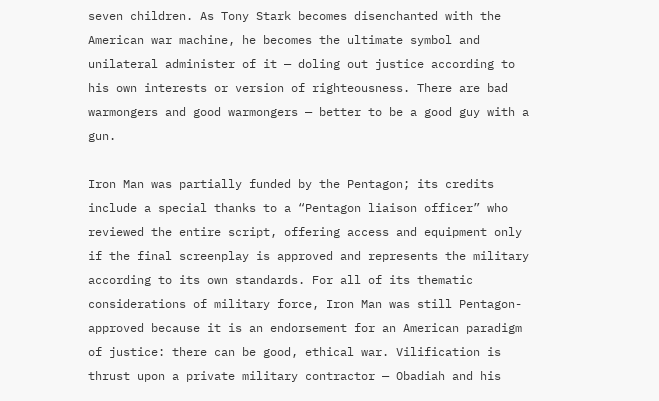seven children. As Tony Stark becomes disenchanted with the American war machine, he becomes the ultimate symbol and unilateral administer of it — doling out justice according to his own interests or version of righteousness. There are bad warmongers and good warmongers — better to be a good guy with a gun.

Iron Man was partially funded by the Pentagon; its credits include a special thanks to a “Pentagon liaison officer” who reviewed the entire script, offering access and equipment only if the final screenplay is approved and represents the military according to its own standards. For all of its thematic considerations of military force, Iron Man was still Pentagon-approved because it is an endorsement for an American paradigm of justice: there can be good, ethical war. Vilification is thrust upon a private military contractor — Obadiah and his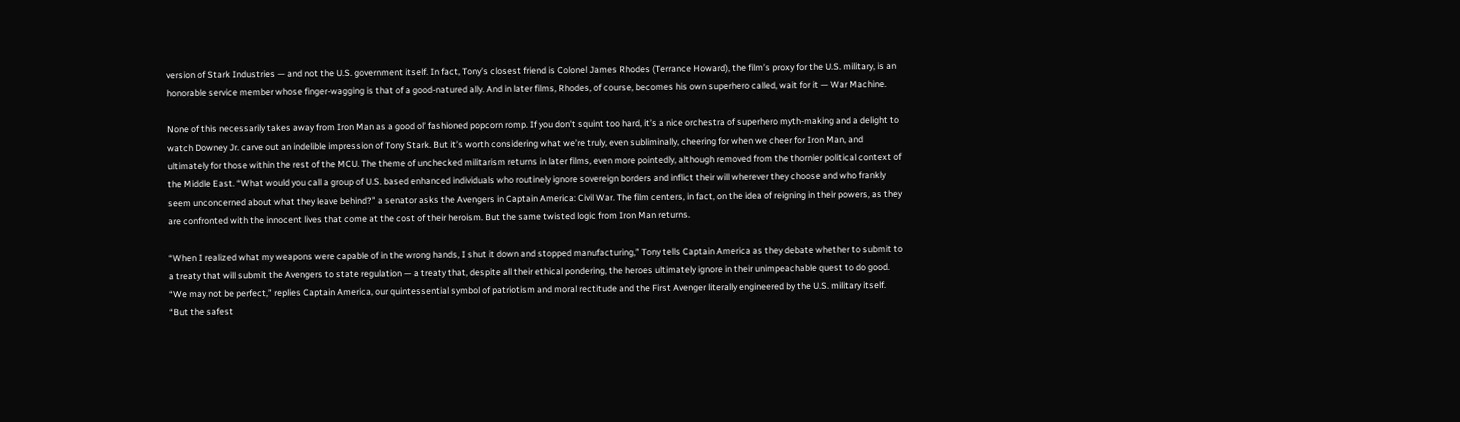version of Stark Industries — and not the U.S. government itself. In fact, Tony’s closest friend is Colonel James Rhodes (Terrance Howard), the film’s proxy for the U.S. military, is an honorable service member whose finger-wagging is that of a good-natured ally. And in later films, Rhodes, of course, becomes his own superhero called, wait for it — War Machine.

None of this necessarily takes away from Iron Man as a good ol’ fashioned popcorn romp. If you don’t squint too hard, it’s a nice orchestra of superhero myth-making and a delight to watch Downey Jr. carve out an indelible impression of Tony Stark. But it’s worth considering what we’re truly, even subliminally, cheering for when we cheer for Iron Man, and ultimately for those within the rest of the MCU. The theme of unchecked militarism returns in later films, even more pointedly, although removed from the thornier political context of the Middle East. “What would you call a group of U.S. based enhanced individuals who routinely ignore sovereign borders and inflict their will wherever they choose and who frankly seem unconcerned about what they leave behind?” a senator asks the Avengers in Captain America: Civil War. The film centers, in fact, on the idea of reigning in their powers, as they are confronted with the innocent lives that come at the cost of their heroism. But the same twisted logic from Iron Man returns.

“When I realized what my weapons were capable of in the wrong hands, I shut it down and stopped manufacturing,” Tony tells Captain America as they debate whether to submit to a treaty that will submit the Avengers to state regulation — a treaty that, despite all their ethical pondering, the heroes ultimately ignore in their unimpeachable quest to do good. “We may not be perfect,” replies Captain America, our quintessential symbol of patriotism and moral rectitude and the First Avenger literally engineered by the U.S. military itself. “But the safest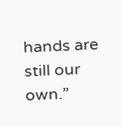hands are still our own.”